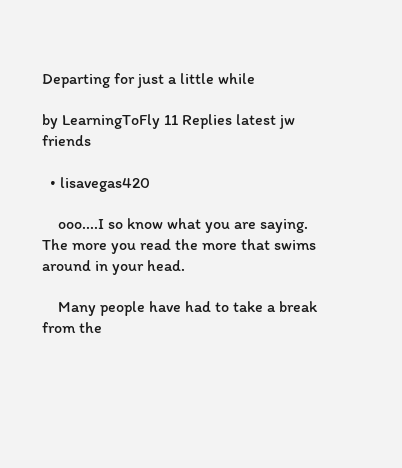Departing for just a little while

by LearningToFly 11 Replies latest jw friends

  • lisavegas420

    ooo....I so know what you are saying. The more you read the more that swims around in your head.

    Many people have had to take a break from the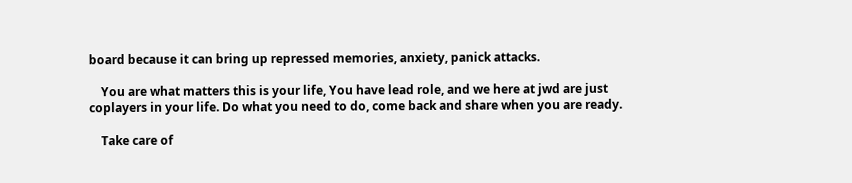board because it can bring up repressed memories, anxiety, panick attacks.

    You are what matters this is your life, You have lead role, and we here at jwd are just coplayers in your life. Do what you need to do, come back and share when you are ready.

    Take care of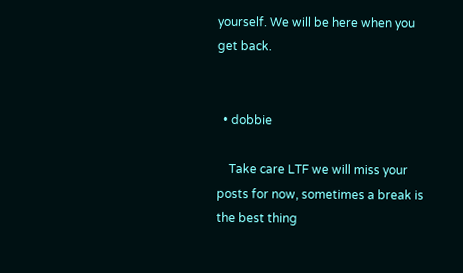yourself. We will be here when you get back.


  • dobbie

    Take care LTF we will miss your posts for now, sometimes a break is the best thing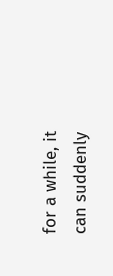for a while, it can suddenly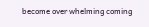become over whelming coming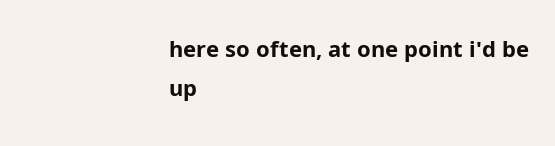here so often, at one point i'd be up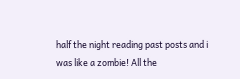half the night reading past posts and i was like a zombie! All the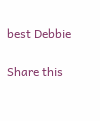best Debbie

Share this